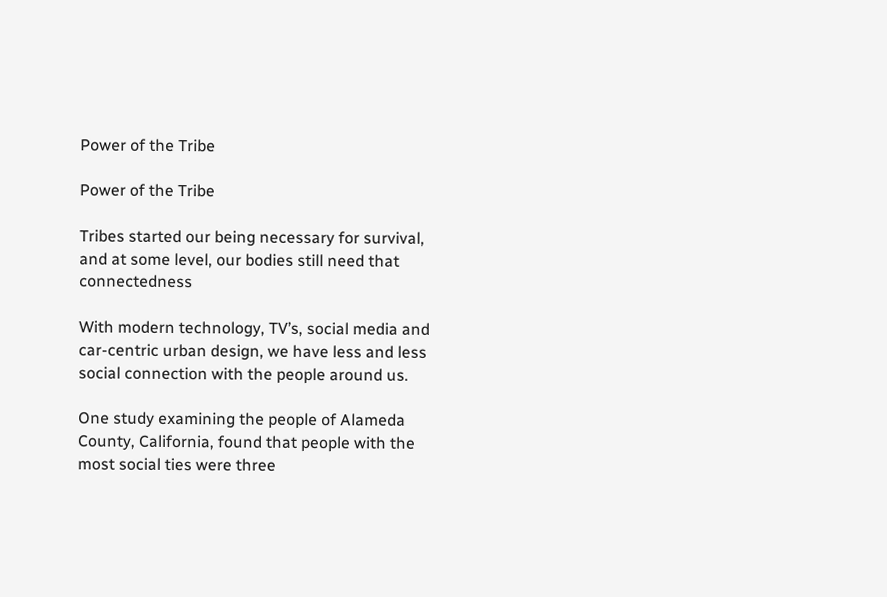Power of the Tribe

Power of the Tribe

Tribes started our being necessary for survival, and at some level, our bodies still need that connectedness

With modern technology, TV’s, social media and car-centric urban design, we have less and less social connection with the people around us.

One study examining the people of Alameda County, California, found that people with the most social ties were three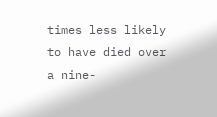times less likely to have died over a nine-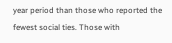year period than those who reported the fewest social ties. Those with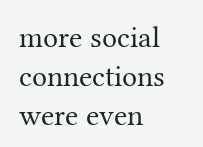more social connections were even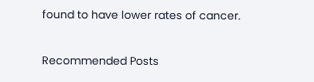found to have lower rates of cancer.


Recommended Posts